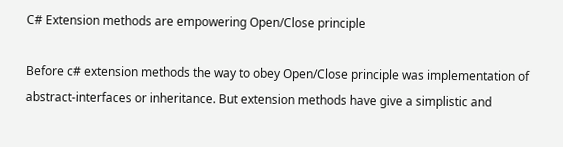C# Extension methods are empowering Open/Close principle

Before c# extension methods the way to obey Open/Close principle was implementation of abstract-interfaces or inheritance. But extension methods have give a simplistic and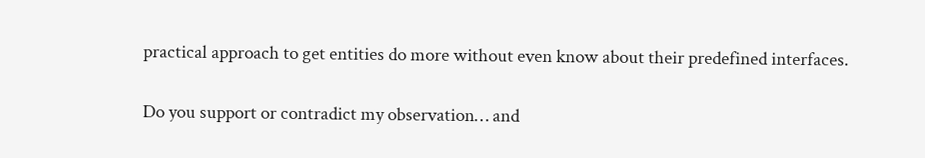practical approach to get entities do more without even know about their predefined interfaces.

Do you support or contradict my observation… and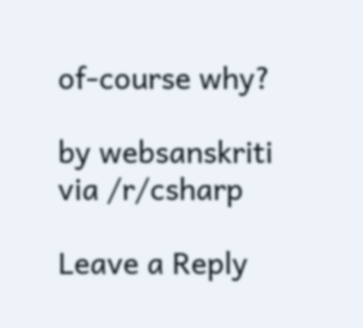of-course why?

by websanskriti via /r/csharp

Leave a Reply